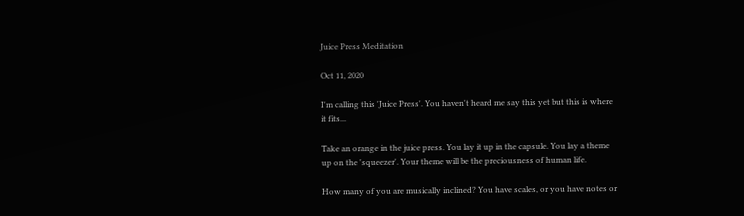Juice Press Meditation

Oct 11, 2020

I'm calling this 'Juice Press'. You haven't heard me say this yet but this is where it fits...

Take an orange in the juice press. You lay it up in the capsule. You lay a theme up on the 'squeezer'. Your theme will be the preciousness of human life.

How many of you are musically inclined? You have scales, or you have notes or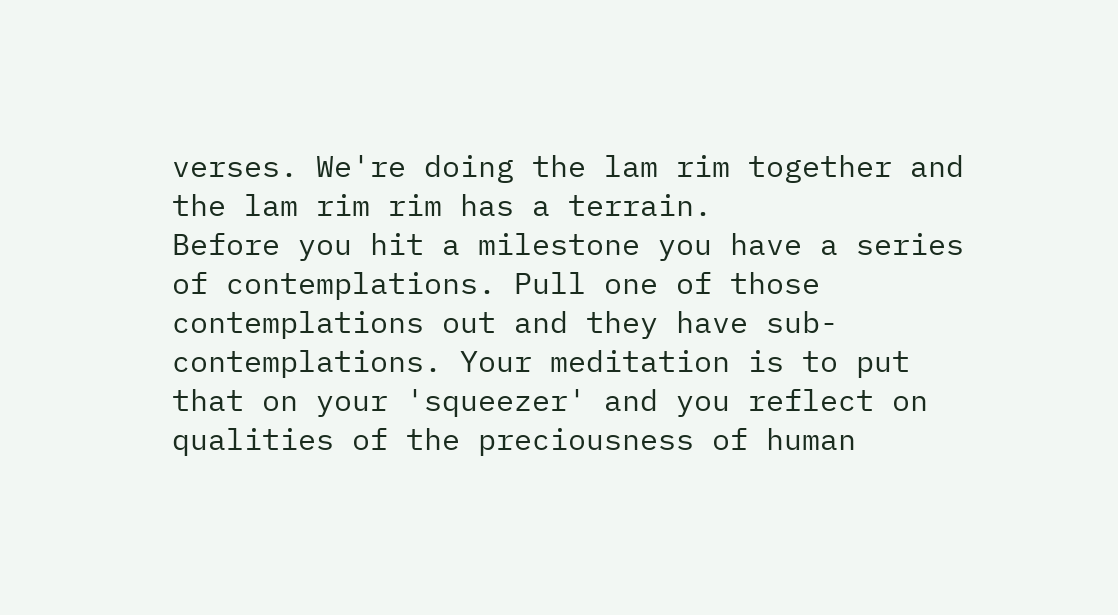verses. We're doing the lam rim together and the lam rim rim has a terrain.
Before you hit a milestone you have a series of contemplations. Pull one of those contemplations out and they have sub-contemplations. Your meditation is to put that on your 'squeezer' and you reflect on qualities of the preciousness of human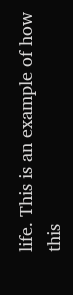life. This is an example of how this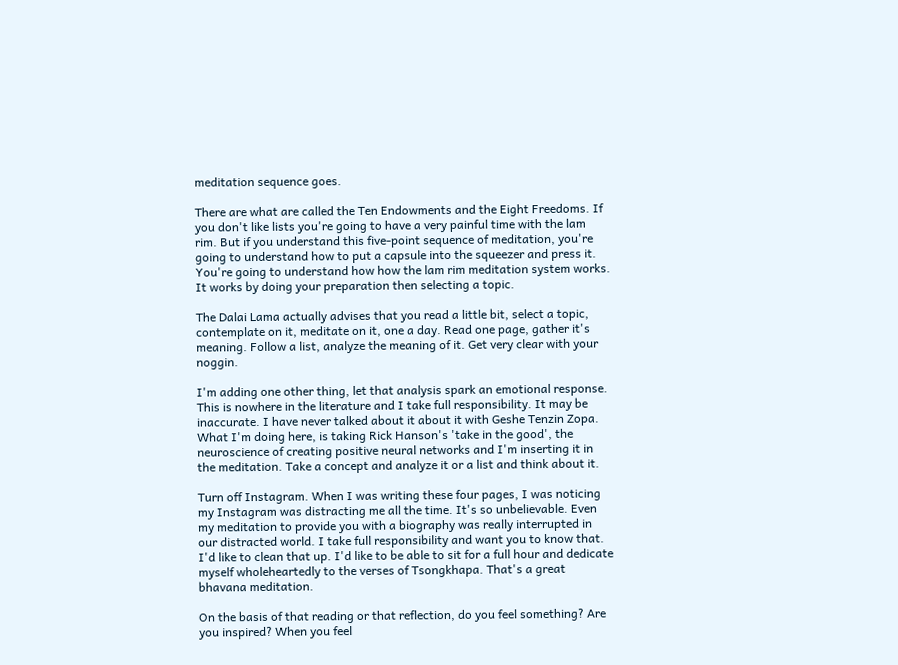meditation sequence goes.

There are what are called the Ten Endowments and the Eight Freedoms. If you don't like lists you're going to have a very painful time with the lam rim. But if you understand this five-point sequence of meditation, you're going to understand how to put a capsule into the squeezer and press it. You're going to understand how how the lam rim meditation system works. It works by doing your preparation then selecting a topic.

The Dalai Lama actually advises that you read a little bit, select a topic, contemplate on it, meditate on it, one a day. Read one page, gather it's meaning. Follow a list, analyze the meaning of it. Get very clear with your noggin.

I'm adding one other thing, let that analysis spark an emotional response. This is nowhere in the literature and I take full responsibility. It may be inaccurate. I have never talked about it about it with Geshe Tenzin Zopa. What I'm doing here, is taking Rick Hanson's 'take in the good', the neuroscience of creating positive neural networks and I'm inserting it in the meditation. Take a concept and analyze it or a list and think about it.

Turn off Instagram. When I was writing these four pages, I was noticing my Instagram was distracting me all the time. It's so unbelievable. Even my meditation to provide you with a biography was really interrupted in our distracted world. I take full responsibility and want you to know that. I'd like to clean that up. I'd like to be able to sit for a full hour and dedicate myself wholeheartedly to the verses of Tsongkhapa. That's a great bhavana meditation.

On the basis of that reading or that reflection, do you feel something? Are you inspired? When you feel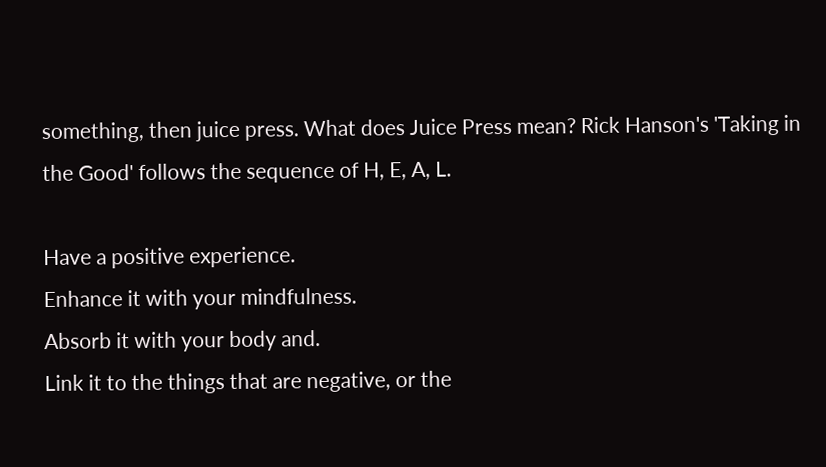something, then juice press. What does Juice Press mean? Rick Hanson's 'Taking in the Good' follows the sequence of H, E, A, L.

Have a positive experience.
Enhance it with your mindfulness.
Absorb it with your body and.
Link it to the things that are negative, or the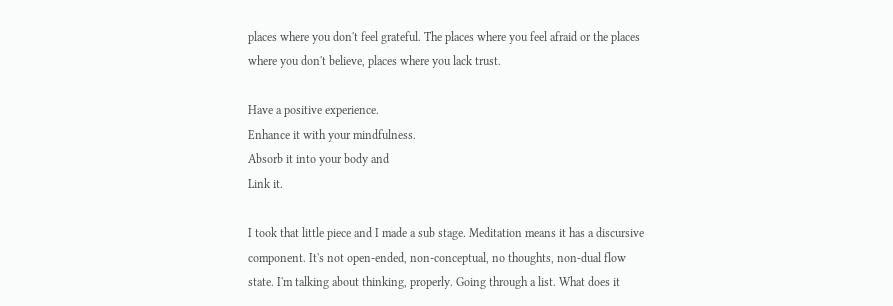places where you don't feel grateful. The places where you feel afraid or the places where you don't believe, places where you lack trust.

Have a positive experience.
Enhance it with your mindfulness.
Absorb it into your body and
Link it.

I took that little piece and I made a sub stage. Meditation means it has a discursive component. It's not open-ended, non-conceptual, no thoughts, non-dual flow state. I'm talking about thinking, properly. Going through a list. What does it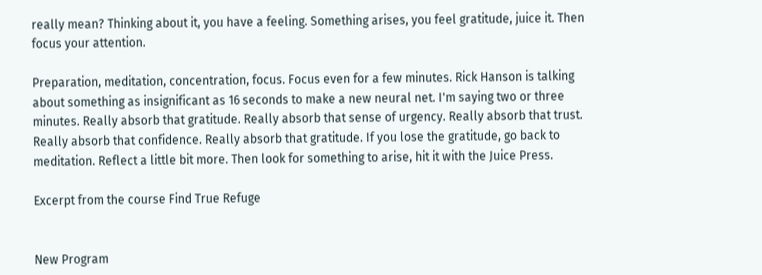really mean? Thinking about it, you have a feeling. Something arises, you feel gratitude, juice it. Then focus your attention.

Preparation, meditation, concentration, focus. Focus even for a few minutes. Rick Hanson is talking about something as insignificant as 16 seconds to make a new neural net. I'm saying two or three minutes. Really absorb that gratitude. Really absorb that sense of urgency. Really absorb that trust. Really absorb that confidence. Really absorb that gratitude. If you lose the gratitude, go back to meditation. Reflect a little bit more. Then look for something to arise, hit it with the Juice Press.

Excerpt from the course Find True Refuge


New Program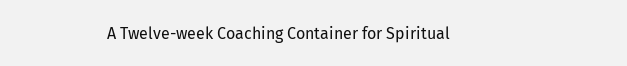A Twelve-week Coaching Container for Spiritual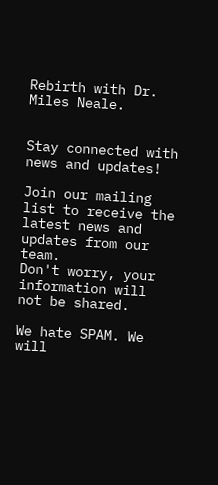Rebirth with Dr. Miles Neale.


Stay connected with news and updates!

Join our mailing list to receive the latest news and updates from our team.
Don't worry, your information will not be shared.

We hate SPAM. We will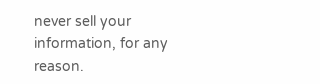never sell your information, for any reason.